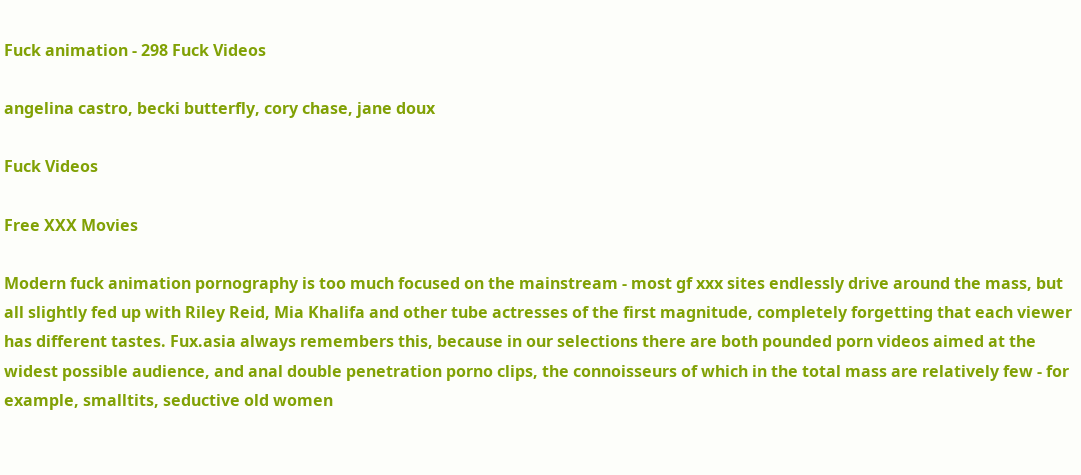Fuck animation - 298 Fuck Videos

angelina castro, becki butterfly, cory chase, jane doux

Fuck Videos

Free XXX Movies

Modern fuck animation pornography is too much focused on the mainstream - most gf xxx sites endlessly drive around the mass, but all slightly fed up with Riley Reid, Mia Khalifa and other tube actresses of the first magnitude, completely forgetting that each viewer has different tastes. Fux.asia always remembers this, because in our selections there are both pounded porn videos aimed at the widest possible audience, and anal double penetration porno clips, the connoisseurs of which in the total mass are relatively few - for example, smalltits, seductive old women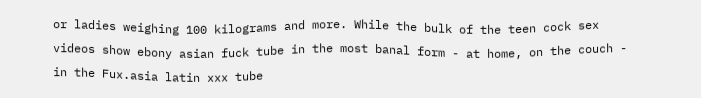or ladies weighing 100 kilograms and more. While the bulk of the teen cock sex videos show ebony asian fuck tube in the most banal form - at home, on the couch - in the Fux.asia latin xxx tube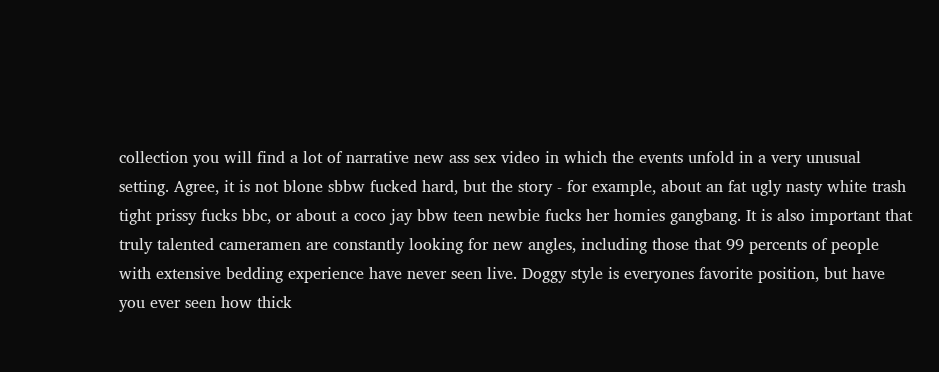collection you will find a lot of narrative new ass sex video in which the events unfold in a very unusual setting. Agree, it is not blone sbbw fucked hard, but the story - for example, about an fat ugly nasty white trash tight prissy fucks bbc, or about a coco jay bbw teen newbie fucks her homies gangbang. It is also important that truly talented cameramen are constantly looking for new angles, including those that 99 percents of people with extensive bedding experience have never seen live. Doggy style is everyones favorite position, but have you ever seen how thick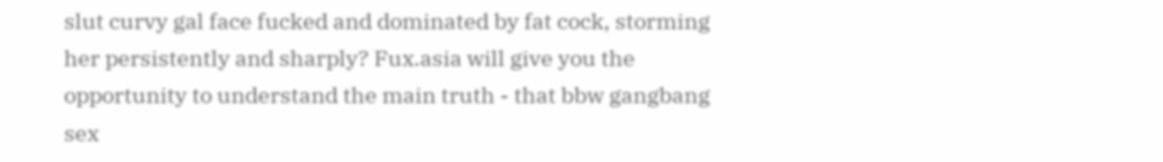slut curvy gal face fucked and dominated by fat cock, storming her persistently and sharply? Fux.asia will give you the opportunity to understand the main truth - that bbw gangbang sex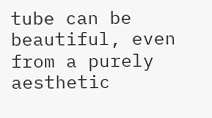tube can be beautiful, even from a purely aesthetic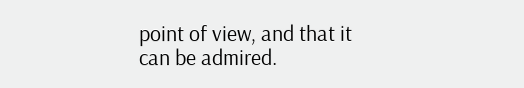point of view, and that it can be admired.